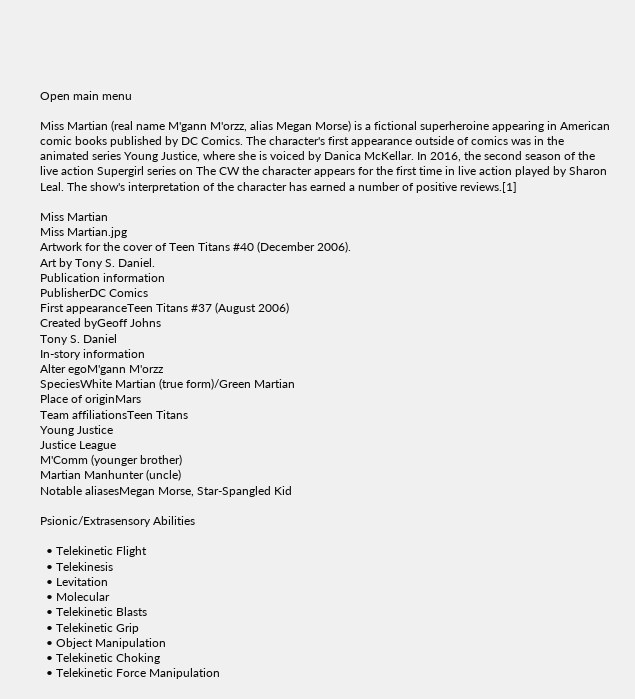Open main menu

Miss Martian (real name M'gann M'orzz, alias Megan Morse) is a fictional superheroine appearing in American comic books published by DC Comics. The character's first appearance outside of comics was in the animated series Young Justice, where she is voiced by Danica McKellar. In 2016, the second season of the live action Supergirl series on The CW the character appears for the first time in live action played by Sharon Leal. The show's interpretation of the character has earned a number of positive reviews.[1]

Miss Martian
Miss Martian.jpg
Artwork for the cover of Teen Titans #40 (December 2006).
Art by Tony S. Daniel.
Publication information
PublisherDC Comics
First appearanceTeen Titans #37 (August 2006)
Created byGeoff Johns
Tony S. Daniel
In-story information
Alter egoM'gann M'orzz
SpeciesWhite Martian (true form)/Green Martian
Place of originMars
Team affiliationsTeen Titans
Young Justice
Justice League
M'Comm (younger brother)
Martian Manhunter (uncle)
Notable aliasesMegan Morse, Star-Spangled Kid

Psionic/Extrasensory Abilities

  • Telekinetic Flight
  • Telekinesis
  • Levitation
  • Molecular
  • Telekinetic Blasts
  • Telekinetic Grip
  • Object Manipulation
  • Telekinetic Choking
  • Telekinetic Force Manipulation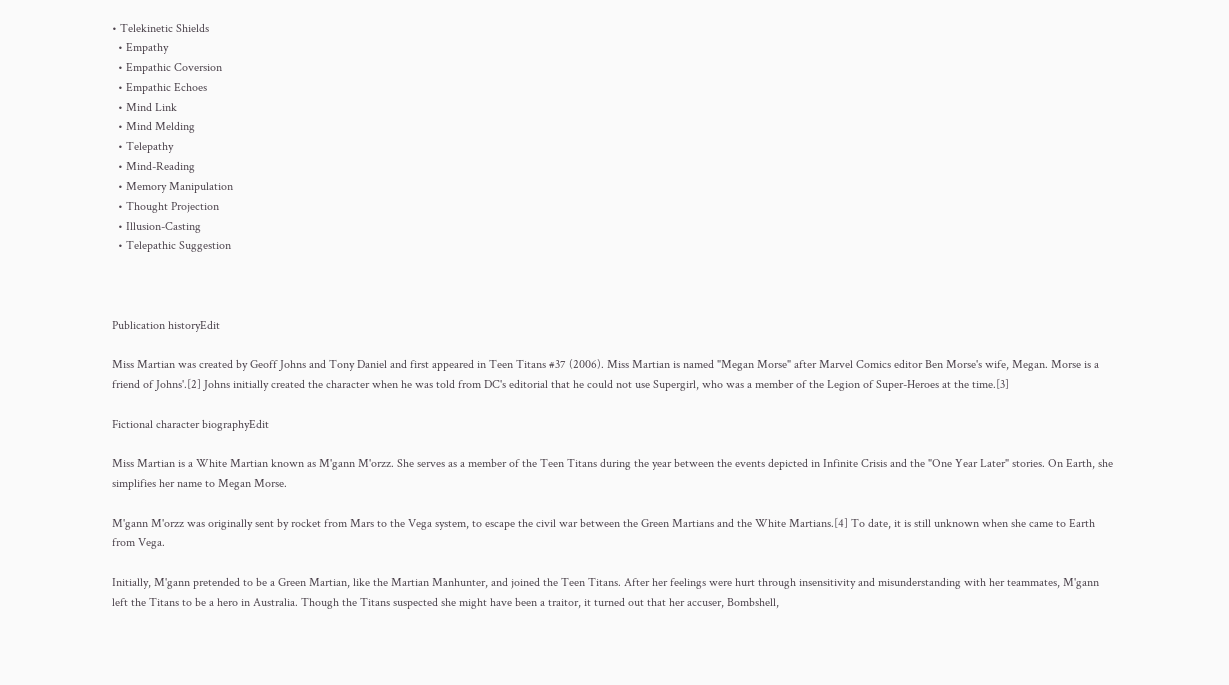• Telekinetic Shields
  • Empathy
  • Empathic Coversion
  • Empathic Echoes
  • Mind Link
  • Mind Melding
  • Telepathy
  • Mind-Reading
  • Memory Manipulation
  • Thought Projection
  • Illusion-Casting
  • Telepathic Suggestion



Publication historyEdit

Miss Martian was created by Geoff Johns and Tony Daniel and first appeared in Teen Titans #37 (2006). Miss Martian is named "Megan Morse" after Marvel Comics editor Ben Morse's wife, Megan. Morse is a friend of Johns'.[2] Johns initially created the character when he was told from DC's editorial that he could not use Supergirl, who was a member of the Legion of Super-Heroes at the time.[3]

Fictional character biographyEdit

Miss Martian is a White Martian known as M'gann M'orzz. She serves as a member of the Teen Titans during the year between the events depicted in Infinite Crisis and the "One Year Later" stories. On Earth, she simplifies her name to Megan Morse.

M'gann M'orzz was originally sent by rocket from Mars to the Vega system, to escape the civil war between the Green Martians and the White Martians.[4] To date, it is still unknown when she came to Earth from Vega.

Initially, M'gann pretended to be a Green Martian, like the Martian Manhunter, and joined the Teen Titans. After her feelings were hurt through insensitivity and misunderstanding with her teammates, M'gann left the Titans to be a hero in Australia. Though the Titans suspected she might have been a traitor, it turned out that her accuser, Bombshell,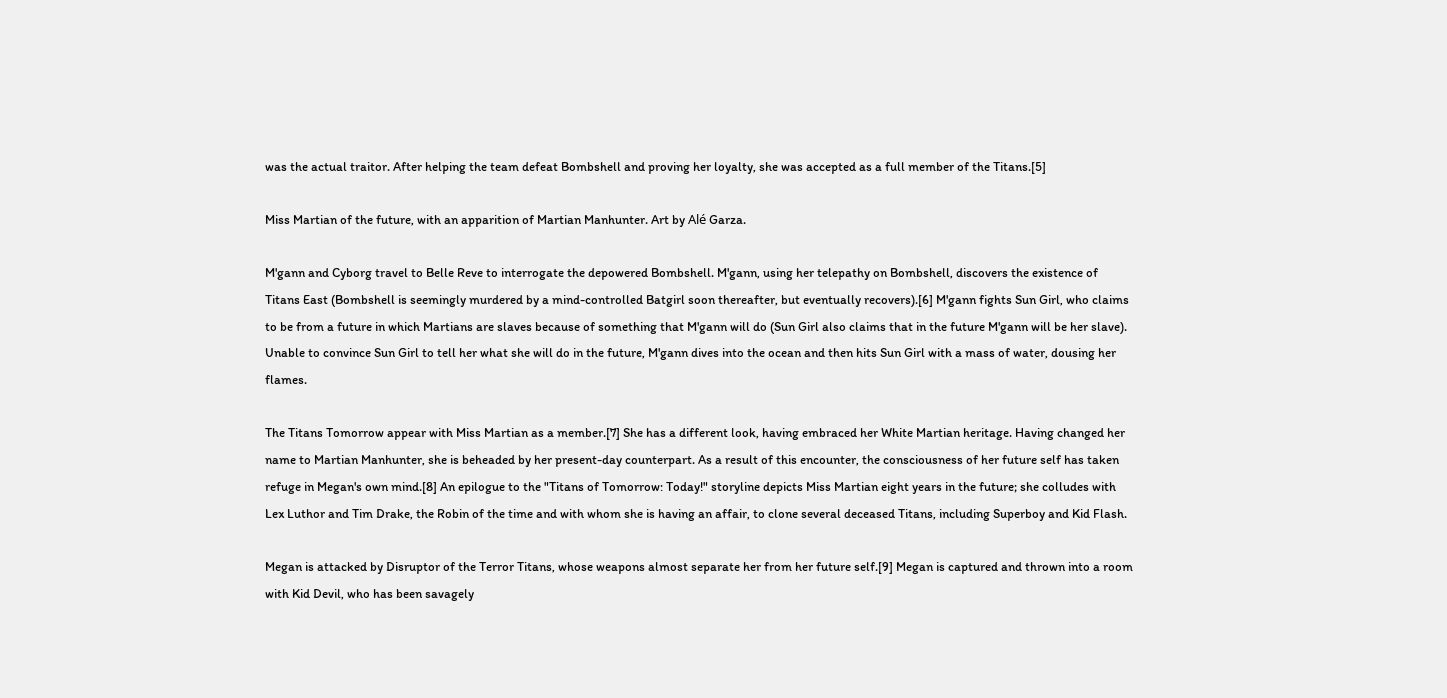was the actual traitor. After helping the team defeat Bombshell and proving her loyalty, she was accepted as a full member of the Titans.[5]

Miss Martian of the future, with an apparition of Martian Manhunter. Art by Alé Garza.

M'gann and Cyborg travel to Belle Reve to interrogate the depowered Bombshell. M'gann, using her telepathy on Bombshell, discovers the existence of Titans East (Bombshell is seemingly murdered by a mind-controlled Batgirl soon thereafter, but eventually recovers).[6] M'gann fights Sun Girl, who claims to be from a future in which Martians are slaves because of something that M'gann will do (Sun Girl also claims that in the future M'gann will be her slave). Unable to convince Sun Girl to tell her what she will do in the future, M'gann dives into the ocean and then hits Sun Girl with a mass of water, dousing her flames.

The Titans Tomorrow appear with Miss Martian as a member.[7] She has a different look, having embraced her White Martian heritage. Having changed her name to Martian Manhunter, she is beheaded by her present-day counterpart. As a result of this encounter, the consciousness of her future self has taken refuge in Megan's own mind.[8] An epilogue to the "Titans of Tomorrow: Today!" storyline depicts Miss Martian eight years in the future; she colludes with Lex Luthor and Tim Drake, the Robin of the time and with whom she is having an affair, to clone several deceased Titans, including Superboy and Kid Flash.

Megan is attacked by Disruptor of the Terror Titans, whose weapons almost separate her from her future self.[9] Megan is captured and thrown into a room with Kid Devil, who has been savagely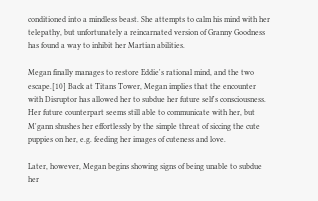conditioned into a mindless beast. She attempts to calm his mind with her telepathy, but unfortunately a reincarnated version of Granny Goodness has found a way to inhibit her Martian abilities.

Megan finally manages to restore Eddie's rational mind, and the two escape.[10] Back at Titans Tower, Megan implies that the encounter with Disruptor has allowed her to subdue her future self's consciousness. Her future counterpart seems still able to communicate with her, but M'gann shushes her effortlessly by the simple threat of siccing the cute puppies on her, e.g. feeding her images of cuteness and love.

Later, however, Megan begins showing signs of being unable to subdue her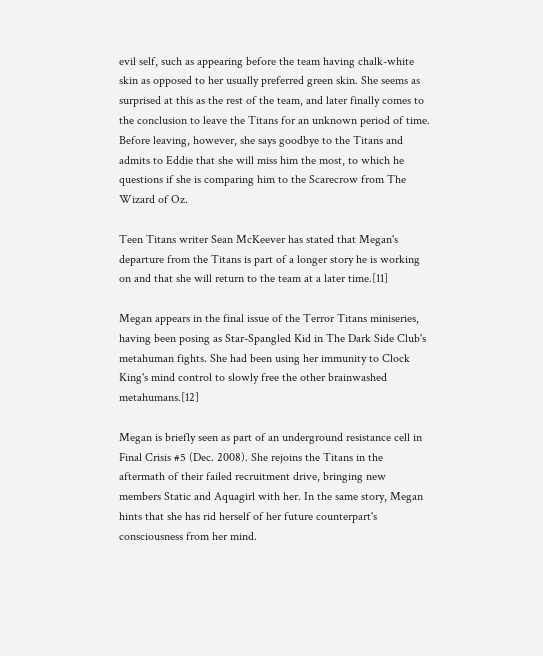evil self, such as appearing before the team having chalk-white skin as opposed to her usually preferred green skin. She seems as surprised at this as the rest of the team, and later finally comes to the conclusion to leave the Titans for an unknown period of time. Before leaving, however, she says goodbye to the Titans and admits to Eddie that she will miss him the most, to which he questions if she is comparing him to the Scarecrow from The Wizard of Oz.

Teen Titans writer Sean McKeever has stated that Megan's departure from the Titans is part of a longer story he is working on and that she will return to the team at a later time.[11]

Megan appears in the final issue of the Terror Titans miniseries, having been posing as Star-Spangled Kid in The Dark Side Club's metahuman fights. She had been using her immunity to Clock King's mind control to slowly free the other brainwashed metahumans.[12]

Megan is briefly seen as part of an underground resistance cell in Final Crisis #5 (Dec. 2008). She rejoins the Titans in the aftermath of their failed recruitment drive, bringing new members Static and Aquagirl with her. In the same story, Megan hints that she has rid herself of her future counterpart's consciousness from her mind.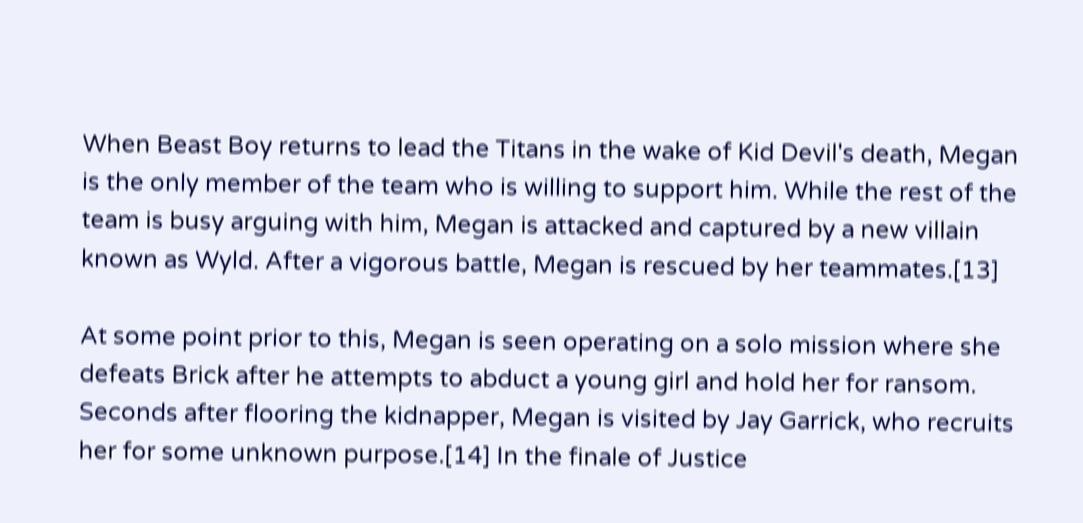When Beast Boy returns to lead the Titans in the wake of Kid Devil's death, Megan is the only member of the team who is willing to support him. While the rest of the team is busy arguing with him, Megan is attacked and captured by a new villain known as Wyld. After a vigorous battle, Megan is rescued by her teammates.[13]

At some point prior to this, Megan is seen operating on a solo mission where she defeats Brick after he attempts to abduct a young girl and hold her for ransom. Seconds after flooring the kidnapper, Megan is visited by Jay Garrick, who recruits her for some unknown purpose.[14] In the finale of Justice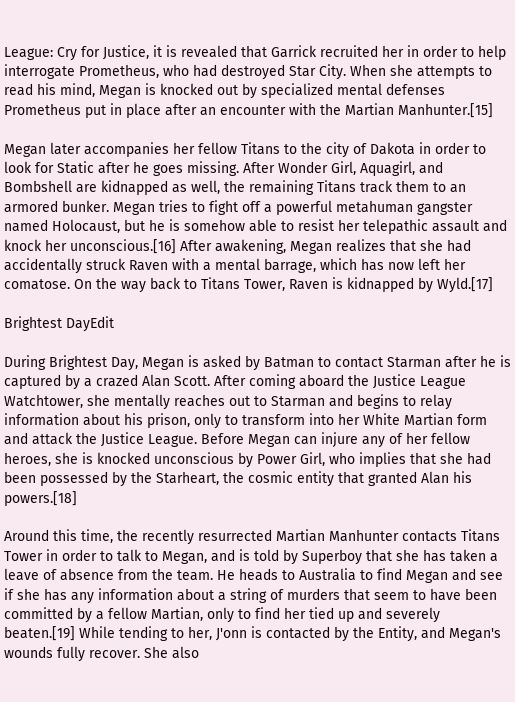League: Cry for Justice, it is revealed that Garrick recruited her in order to help interrogate Prometheus, who had destroyed Star City. When she attempts to read his mind, Megan is knocked out by specialized mental defenses Prometheus put in place after an encounter with the Martian Manhunter.[15]

Megan later accompanies her fellow Titans to the city of Dakota in order to look for Static after he goes missing. After Wonder Girl, Aquagirl, and Bombshell are kidnapped as well, the remaining Titans track them to an armored bunker. Megan tries to fight off a powerful metahuman gangster named Holocaust, but he is somehow able to resist her telepathic assault and knock her unconscious.[16] After awakening, Megan realizes that she had accidentally struck Raven with a mental barrage, which has now left her comatose. On the way back to Titans Tower, Raven is kidnapped by Wyld.[17]

Brightest DayEdit

During Brightest Day, Megan is asked by Batman to contact Starman after he is captured by a crazed Alan Scott. After coming aboard the Justice League Watchtower, she mentally reaches out to Starman and begins to relay information about his prison, only to transform into her White Martian form and attack the Justice League. Before Megan can injure any of her fellow heroes, she is knocked unconscious by Power Girl, who implies that she had been possessed by the Starheart, the cosmic entity that granted Alan his powers.[18]

Around this time, the recently resurrected Martian Manhunter contacts Titans Tower in order to talk to Megan, and is told by Superboy that she has taken a leave of absence from the team. He heads to Australia to find Megan and see if she has any information about a string of murders that seem to have been committed by a fellow Martian, only to find her tied up and severely beaten.[19] While tending to her, J'onn is contacted by the Entity, and Megan's wounds fully recover. She also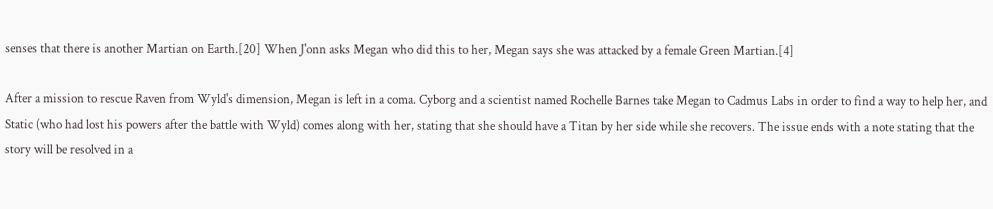senses that there is another Martian on Earth.[20] When J'onn asks Megan who did this to her, Megan says she was attacked by a female Green Martian.[4]

After a mission to rescue Raven from Wyld's dimension, Megan is left in a coma. Cyborg and a scientist named Rochelle Barnes take Megan to Cadmus Labs in order to find a way to help her, and Static (who had lost his powers after the battle with Wyld) comes along with her, stating that she should have a Titan by her side while she recovers. The issue ends with a note stating that the story will be resolved in a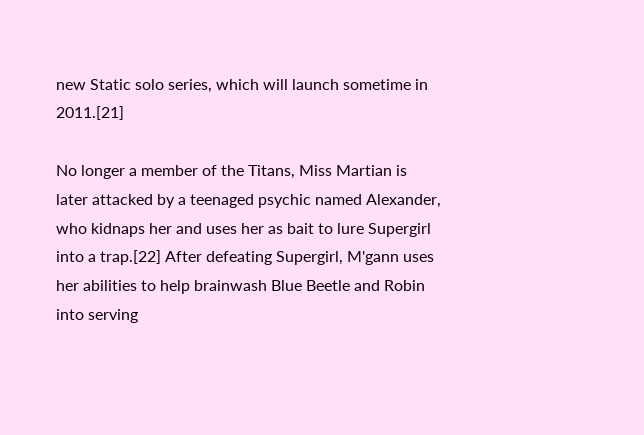new Static solo series, which will launch sometime in 2011.[21]

No longer a member of the Titans, Miss Martian is later attacked by a teenaged psychic named Alexander, who kidnaps her and uses her as bait to lure Supergirl into a trap.[22] After defeating Supergirl, M'gann uses her abilities to help brainwash Blue Beetle and Robin into serving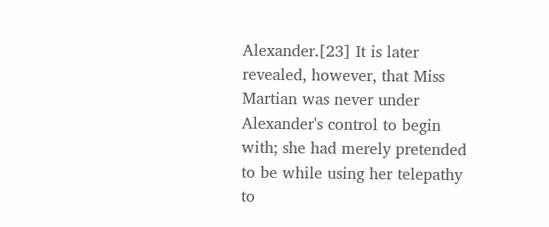Alexander.[23] It is later revealed, however, that Miss Martian was never under Alexander's control to begin with; she had merely pretended to be while using her telepathy to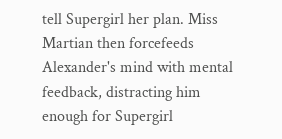tell Supergirl her plan. Miss Martian then forcefeeds Alexander's mind with mental feedback, distracting him enough for Supergirl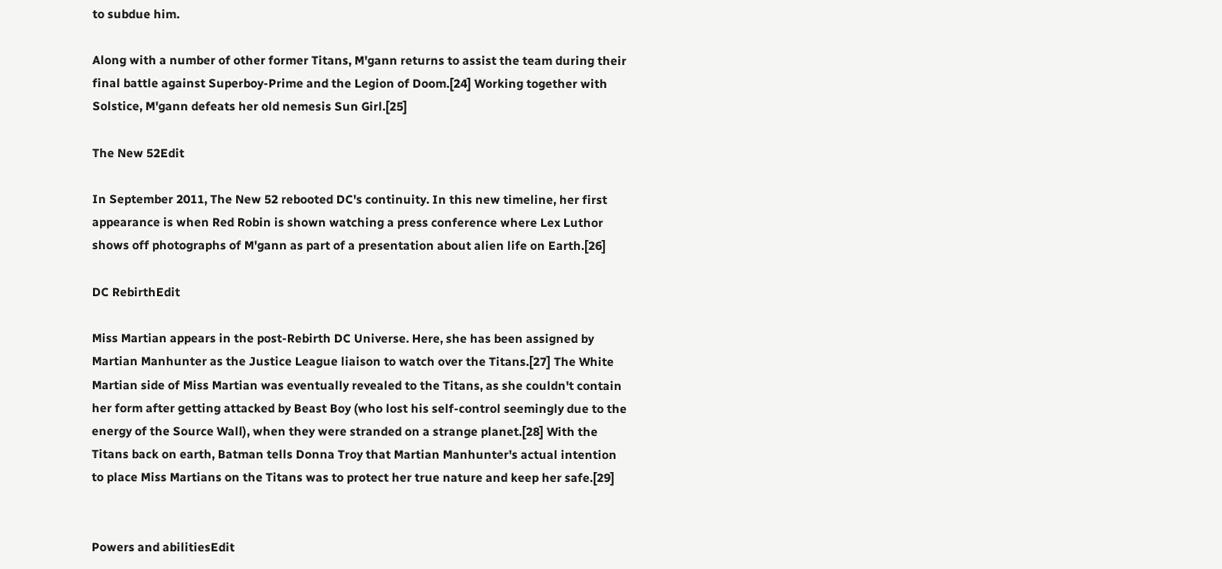to subdue him.

Along with a number of other former Titans, M'gann returns to assist the team during their final battle against Superboy-Prime and the Legion of Doom.[24] Working together with Solstice, M'gann defeats her old nemesis Sun Girl.[25]

The New 52Edit

In September 2011, The New 52 rebooted DC's continuity. In this new timeline, her first appearance is when Red Robin is shown watching a press conference where Lex Luthor shows off photographs of M'gann as part of a presentation about alien life on Earth.[26]

DC RebirthEdit

Miss Martian appears in the post-Rebirth DC Universe. Here, she has been assigned by Martian Manhunter as the Justice League liaison to watch over the Titans.[27] The White Martian side of Miss Martian was eventually revealed to the Titans, as she couldn't contain her form after getting attacked by Beast Boy (who lost his self-control seemingly due to the energy of the Source Wall), when they were stranded on a strange planet.[28] With the Titans back on earth, Batman tells Donna Troy that Martian Manhunter's actual intention to place Miss Martians on the Titans was to protect her true nature and keep her safe.[29]


Powers and abilitiesEdit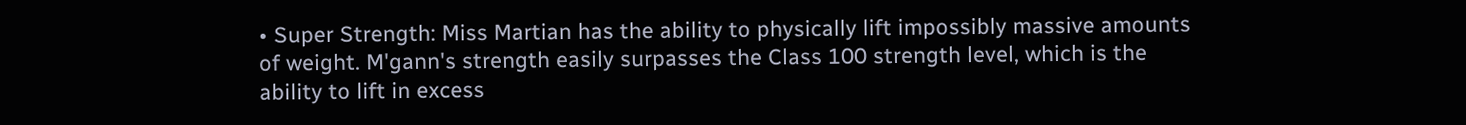• Super Strength: Miss Martian has the ability to physically lift impossibly massive amounts of weight. M'gann's strength easily surpasses the Class 100 strength level, which is the ability to lift in excess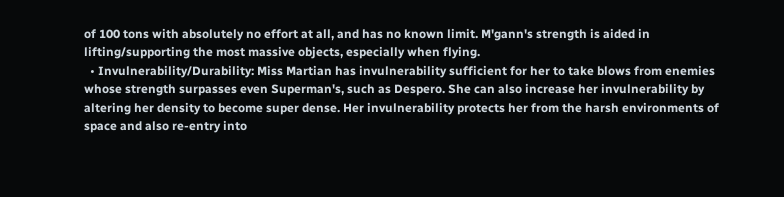of 100 tons with absolutely no effort at all, and has no known limit. M'gann's strength is aided in lifting/supporting the most massive objects, especially when flying.
  • Invulnerability/Durability: Miss Martian has invulnerability sufficient for her to take blows from enemies whose strength surpasses even Superman's, such as Despero. She can also increase her invulnerability by altering her density to become super dense. Her invulnerability protects her from the harsh environments of space and also re-entry into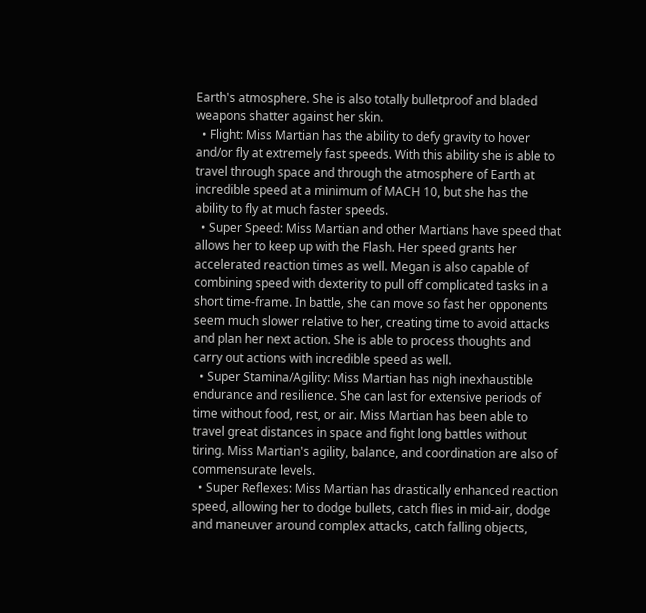Earth's atmosphere. She is also totally bulletproof and bladed weapons shatter against her skin.
  • Flight: Miss Martian has the ability to defy gravity to hover and/or fly at extremely fast speeds. With this ability she is able to travel through space and through the atmosphere of Earth at incredible speed at a minimum of MACH 10, but she has the ability to fly at much faster speeds.
  • Super Speed: Miss Martian and other Martians have speed that allows her to keep up with the Flash. Her speed grants her accelerated reaction times as well. Megan is also capable of combining speed with dexterity to pull off complicated tasks in a short time-frame. In battle, she can move so fast her opponents seem much slower relative to her, creating time to avoid attacks and plan her next action. She is able to process thoughts and carry out actions with incredible speed as well.
  • Super Stamina/Agility: Miss Martian has nigh inexhaustible endurance and resilience. She can last for extensive periods of time without food, rest, or air. Miss Martian has been able to travel great distances in space and fight long battles without tiring. Miss Martian's agility, balance, and coordination are also of commensurate levels.
  • Super Reflexes: Miss Martian has drastically enhanced reaction speed, allowing her to dodge bullets, catch flies in mid-air, dodge and maneuver around complex attacks, catch falling objects,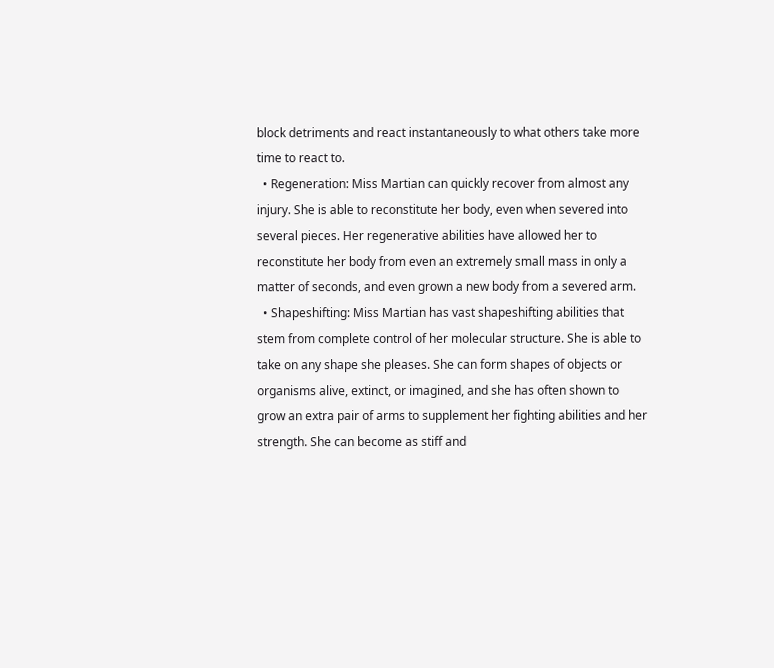block detriments and react instantaneously to what others take more time to react to.
  • Regeneration: Miss Martian can quickly recover from almost any injury. She is able to reconstitute her body, even when severed into several pieces. Her regenerative abilities have allowed her to reconstitute her body from even an extremely small mass in only a matter of seconds, and even grown a new body from a severed arm.
  • Shapeshifting: Miss Martian has vast shapeshifting abilities that stem from complete control of her molecular structure. She is able to take on any shape she pleases. She can form shapes of objects or organisms alive, extinct, or imagined, and she has often shown to grow an extra pair of arms to supplement her fighting abilities and her strength. She can become as stiff and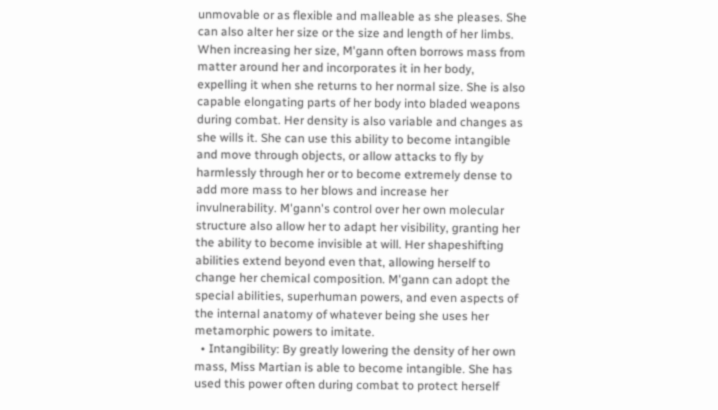unmovable or as flexible and malleable as she pleases. She can also alter her size or the size and length of her limbs. When increasing her size, M'gann often borrows mass from matter around her and incorporates it in her body, expelling it when she returns to her normal size. She is also capable elongating parts of her body into bladed weapons during combat. Her density is also variable and changes as she wills it. She can use this ability to become intangible and move through objects, or allow attacks to fly by harmlessly through her or to become extremely dense to add more mass to her blows and increase her invulnerability. M'gann's control over her own molecular structure also allow her to adapt her visibility, granting her the ability to become invisible at will. Her shapeshifting abilities extend beyond even that, allowing herself to change her chemical composition. M'gann can adopt the special abilities, superhuman powers, and even aspects of the internal anatomy of whatever being she uses her metamorphic powers to imitate.
  • Intangibility: By greatly lowering the density of her own mass, Miss Martian is able to become intangible. She has used this power often during combat to protect herself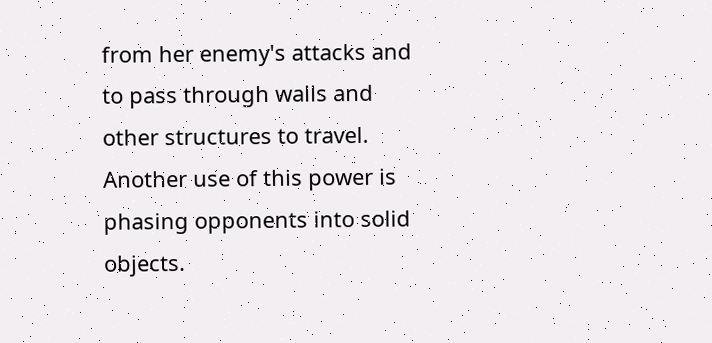from her enemy's attacks and to pass through walls and other structures to travel. Another use of this power is phasing opponents into solid objects.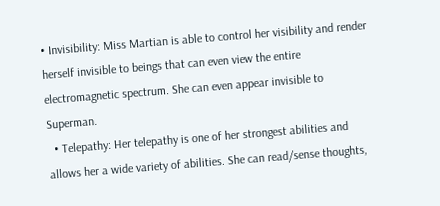• Invisibility: Miss Martian is able to control her visibility and render herself invisible to beings that can even view the entire electromagnetic spectrum. She can even appear invisible to Superman.
  • Telepathy: Her telepathy is one of her strongest abilities and allows her a wide variety of abilities. She can read/sense thoughts,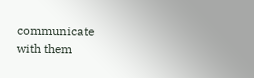communicate with them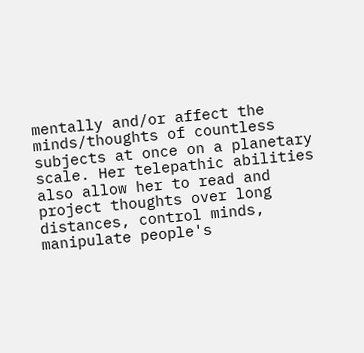mentally and/or affect the minds/thoughts of countless subjects at once on a planetary scale. Her telepathic abilities also allow her to read and project thoughts over long distances, control minds, manipulate people's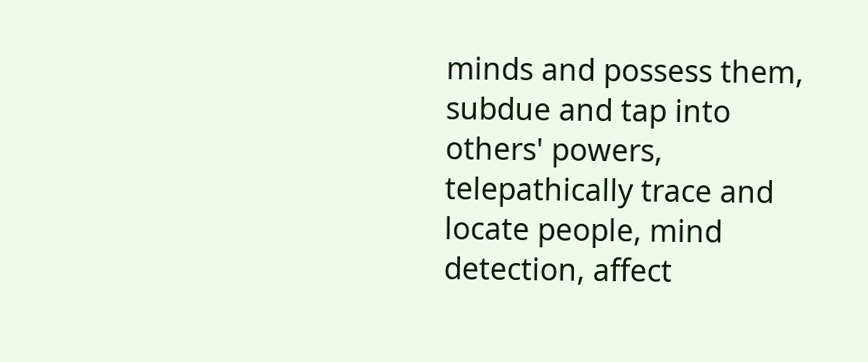minds and possess them, subdue and tap into others' powers, telepathically trace and locate people, mind detection, affect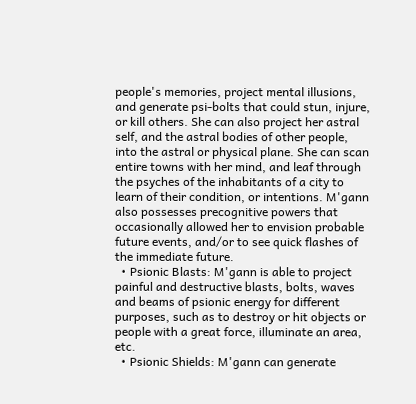people's memories, project mental illusions, and generate psi-bolts that could stun, injure, or kill others. She can also project her astral self, and the astral bodies of other people, into the astral or physical plane. She can scan entire towns with her mind, and leaf through the psyches of the inhabitants of a city to learn of their condition, or intentions. M'gann also possesses precognitive powers that occasionally allowed her to envision probable future events, and/or to see quick flashes of the immediate future.
  • Psionic Blasts: M'gann is able to project painful and destructive blasts, bolts, waves and beams of psionic energy for different purposes, such as to destroy or hit objects or people with a great force, illuminate an area, etc.
  • Psionic Shields: M'gann can generate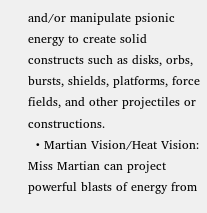and/or manipulate psionic energy to create solid constructs such as disks, orbs, bursts, shields, platforms, force fields, and other projectiles or constructions.
  • Martian Vision/Heat Vision: Miss Martian can project powerful blasts of energy from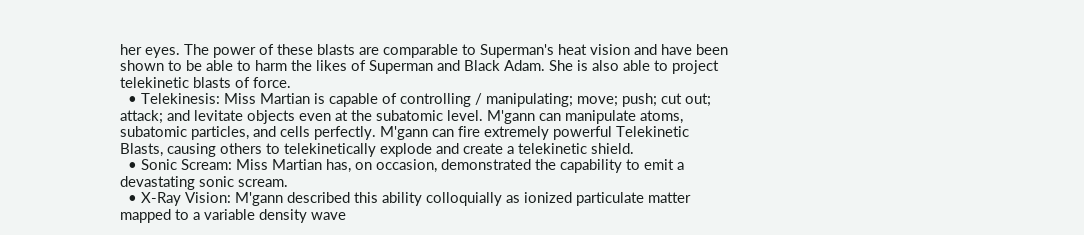her eyes. The power of these blasts are comparable to Superman's heat vision and have been shown to be able to harm the likes of Superman and Black Adam. She is also able to project telekinetic blasts of force.
  • Telekinesis: Miss Martian is capable of controlling / manipulating; move; push; cut out; attack; and levitate objects even at the subatomic level. M'gann can manipulate atoms, subatomic particles, and cells perfectly. M'gann can fire extremely powerful Telekinetic Blasts, causing others to telekinetically explode and create a telekinetic shield.
  • Sonic Scream: Miss Martian has, on occasion, demonstrated the capability to emit a devastating sonic scream.
  • X-Ray Vision: M'gann described this ability colloquially as ionized particulate matter mapped to a variable density wave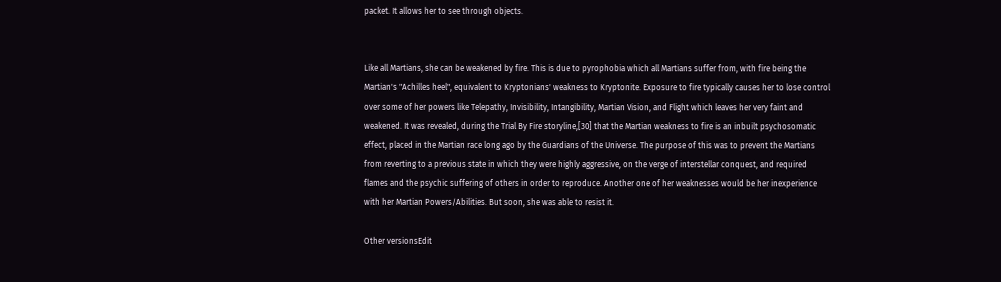packet. It allows her to see through objects.


Like all Martians, she can be weakened by fire. This is due to pyrophobia which all Martians suffer from, with fire being the Martian's "Achilles heel", equivalent to Kryptonians' weakness to Kryptonite. Exposure to fire typically causes her to lose control over some of her powers like Telepathy, Invisibility, Intangibility, Martian Vision, and Flight which leaves her very faint and weakened. It was revealed, during the Trial By Fire storyline,[30] that the Martian weakness to fire is an inbuilt psychosomatic effect, placed in the Martian race long ago by the Guardians of the Universe. The purpose of this was to prevent the Martians from reverting to a previous state in which they were highly aggressive, on the verge of interstellar conquest, and required flames and the psychic suffering of others in order to reproduce. Another one of her weaknesses would be her inexperience with her Martian Powers/Abilities. But soon, she was able to resist it.

Other versionsEdit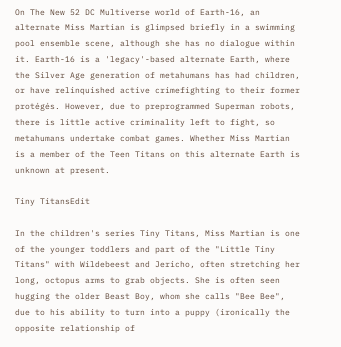On The New 52 DC Multiverse world of Earth-16, an alternate Miss Martian is glimpsed briefly in a swimming pool ensemble scene, although she has no dialogue within it. Earth-16 is a 'legacy'-based alternate Earth, where the Silver Age generation of metahumans has had children, or have relinquished active crimefighting to their former protégés. However, due to preprogrammed Superman robots, there is little active criminality left to fight, so metahumans undertake combat games. Whether Miss Martian is a member of the Teen Titans on this alternate Earth is unknown at present.

Tiny TitansEdit

In the children's series Tiny Titans, Miss Martian is one of the younger toddlers and part of the "Little Tiny Titans" with Wildebeest and Jericho, often stretching her long, octopus arms to grab objects. She is often seen hugging the older Beast Boy, whom she calls "Bee Bee", due to his ability to turn into a puppy (ironically the opposite relationship of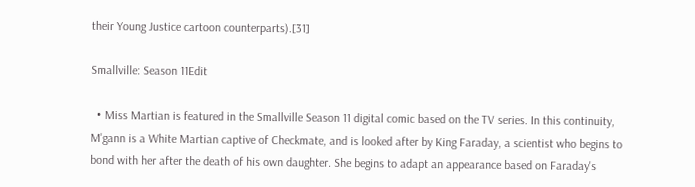their Young Justice cartoon counterparts).[31]

Smallville: Season 11Edit

  • Miss Martian is featured in the Smallville Season 11 digital comic based on the TV series. In this continuity, M'gann is a White Martian captive of Checkmate, and is looked after by King Faraday, a scientist who begins to bond with her after the death of his own daughter. She begins to adapt an appearance based on Faraday's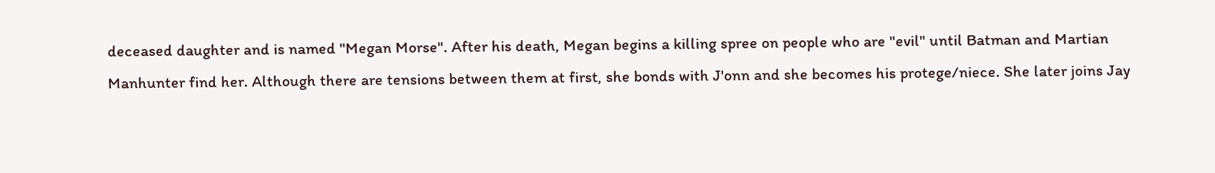deceased daughter and is named "Megan Morse". After his death, Megan begins a killing spree on people who are "evil" until Batman and Martian Manhunter find her. Although there are tensions between them at first, she bonds with J'onn and she becomes his protege/niece. She later joins Jay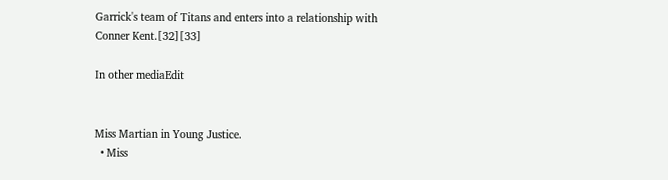Garrick's team of Titans and enters into a relationship with Conner Kent.[32][33]

In other mediaEdit


Miss Martian in Young Justice.
  • Miss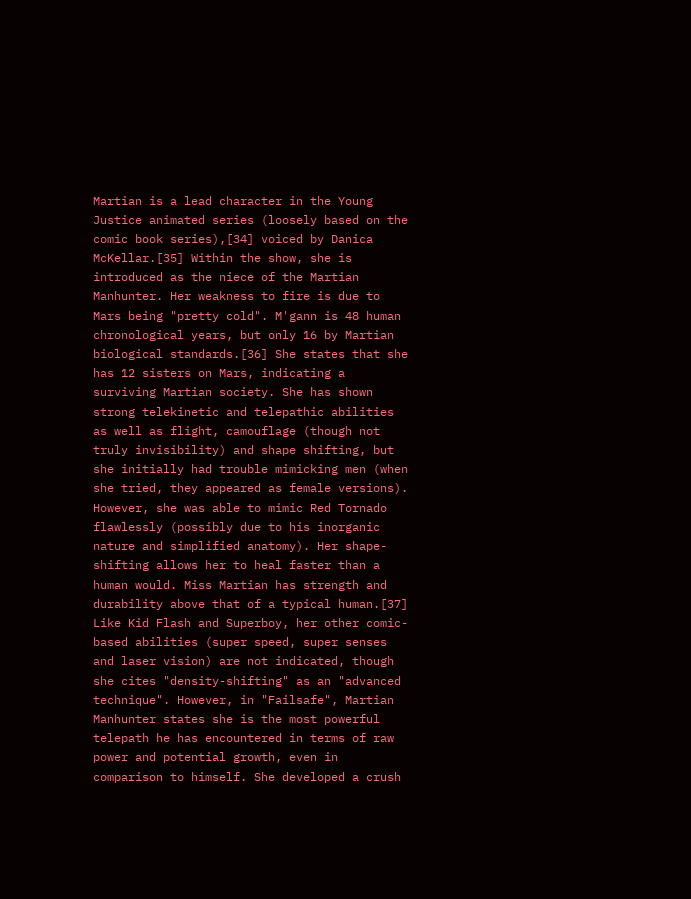Martian is a lead character in the Young Justice animated series (loosely based on the comic book series),[34] voiced by Danica McKellar.[35] Within the show, she is introduced as the niece of the Martian Manhunter. Her weakness to fire is due to Mars being "pretty cold". M'gann is 48 human chronological years, but only 16 by Martian biological standards.[36] She states that she has 12 sisters on Mars, indicating a surviving Martian society. She has shown strong telekinetic and telepathic abilities as well as flight, camouflage (though not truly invisibility) and shape shifting, but she initially had trouble mimicking men (when she tried, they appeared as female versions). However, she was able to mimic Red Tornado flawlessly (possibly due to his inorganic nature and simplified anatomy). Her shape-shifting allows her to heal faster than a human would. Miss Martian has strength and durability above that of a typical human.[37] Like Kid Flash and Superboy, her other comic-based abilities (super speed, super senses and laser vision) are not indicated, though she cites "density-shifting" as an "advanced technique". However, in "Failsafe", Martian Manhunter states she is the most powerful telepath he has encountered in terms of raw power and potential growth, even in comparison to himself. She developed a crush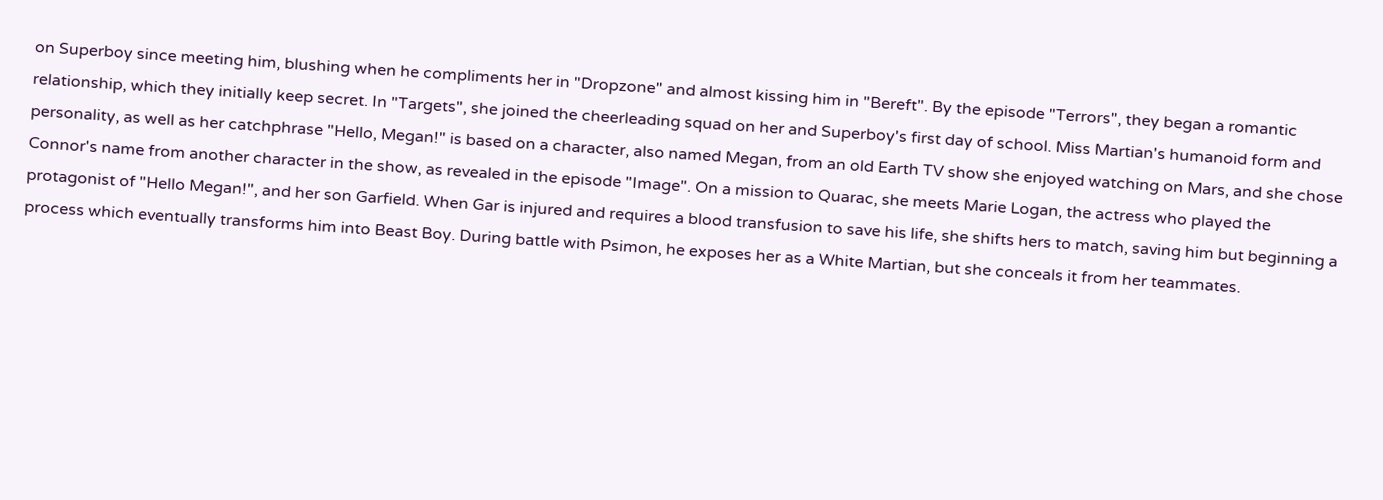on Superboy since meeting him, blushing when he compliments her in "Dropzone" and almost kissing him in "Bereft". By the episode "Terrors", they began a romantic relationship, which they initially keep secret. In "Targets", she joined the cheerleading squad on her and Superboy's first day of school. Miss Martian's humanoid form and personality, as well as her catchphrase "Hello, Megan!" is based on a character, also named Megan, from an old Earth TV show she enjoyed watching on Mars, and she chose Connor's name from another character in the show, as revealed in the episode "Image". On a mission to Quarac, she meets Marie Logan, the actress who played the protagonist of "Hello Megan!", and her son Garfield. When Gar is injured and requires a blood transfusion to save his life, she shifts hers to match, saving him but beginning a process which eventually transforms him into Beast Boy. During battle with Psimon, he exposes her as a White Martian, but she conceals it from her teammates.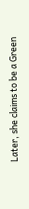Later, she claims to be a Green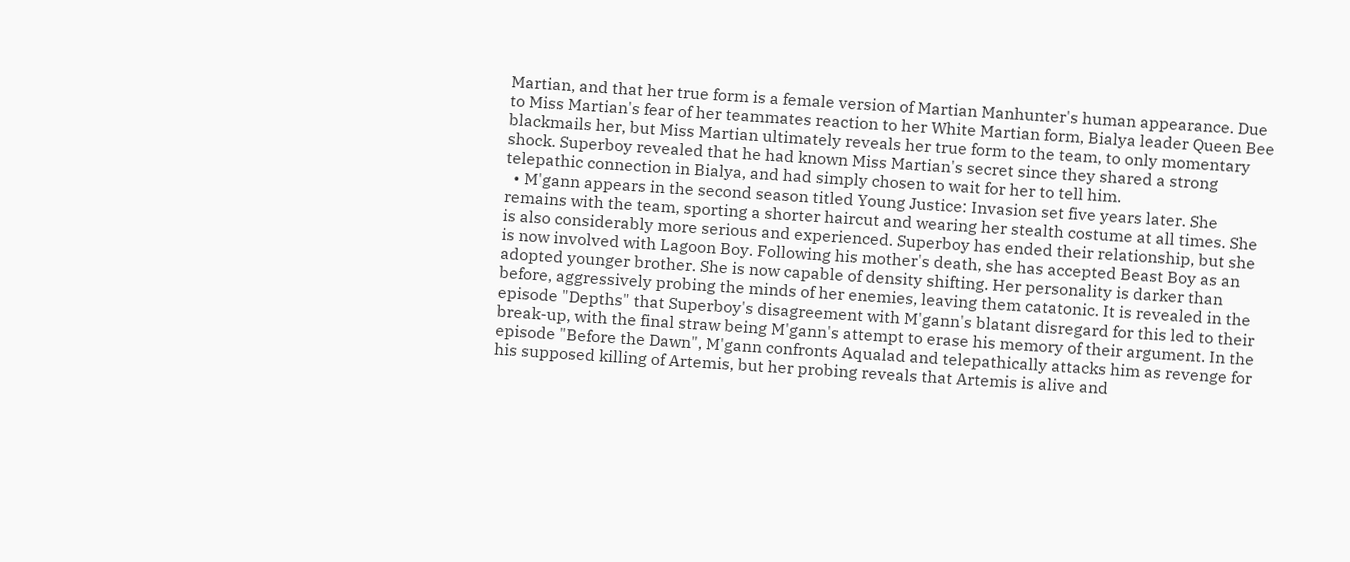Martian, and that her true form is a female version of Martian Manhunter's human appearance. Due to Miss Martian's fear of her teammates reaction to her White Martian form, Bialya leader Queen Bee blackmails her, but Miss Martian ultimately reveals her true form to the team, to only momentary shock. Superboy revealed that he had known Miss Martian's secret since they shared a strong telepathic connection in Bialya, and had simply chosen to wait for her to tell him.
  • M'gann appears in the second season titled Young Justice: Invasion set five years later. She remains with the team, sporting a shorter haircut and wearing her stealth costume at all times. She is also considerably more serious and experienced. Superboy has ended their relationship, but she is now involved with Lagoon Boy. Following his mother's death, she has accepted Beast Boy as an adopted younger brother. She is now capable of density shifting. Her personality is darker than before, aggressively probing the minds of her enemies, leaving them catatonic. It is revealed in the episode "Depths" that Superboy's disagreement with M'gann's blatant disregard for this led to their break-up, with the final straw being M'gann's attempt to erase his memory of their argument. In the episode "Before the Dawn", M'gann confronts Aqualad and telepathically attacks him as revenge for his supposed killing of Artemis, but her probing reveals that Artemis is alive and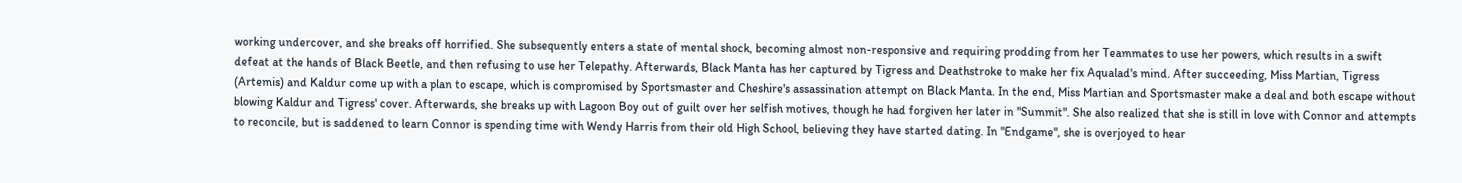working undercover, and she breaks off horrified. She subsequently enters a state of mental shock, becoming almost non-responsive and requiring prodding from her Teammates to use her powers, which results in a swift defeat at the hands of Black Beetle, and then refusing to use her Telepathy. Afterwards, Black Manta has her captured by Tigress and Deathstroke to make her fix Aqualad's mind. After succeeding, Miss Martian, Tigress (Artemis) and Kaldur come up with a plan to escape, which is compromised by Sportsmaster and Cheshire's assassination attempt on Black Manta. In the end, Miss Martian and Sportsmaster make a deal and both escape without blowing Kaldur and Tigress' cover. Afterwards, she breaks up with Lagoon Boy out of guilt over her selfish motives, though he had forgiven her later in "Summit". She also realized that she is still in love with Connor and attempts to reconcile, but is saddened to learn Connor is spending time with Wendy Harris from their old High School, believing they have started dating. In "Endgame", she is overjoyed to hear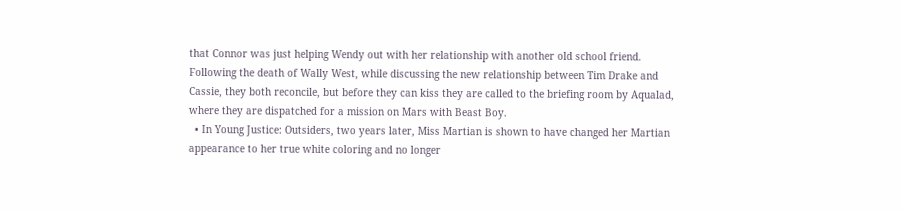that Connor was just helping Wendy out with her relationship with another old school friend. Following the death of Wally West, while discussing the new relationship between Tim Drake and Cassie, they both reconcile, but before they can kiss they are called to the briefing room by Aqualad, where they are dispatched for a mission on Mars with Beast Boy.
  • In Young Justice: Outsiders, two years later, Miss Martian is shown to have changed her Martian appearance to her true white coloring and no longer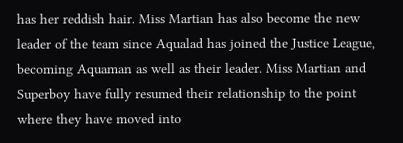has her reddish hair. Miss Martian has also become the new leader of the team since Aqualad has joined the Justice League, becoming Aquaman as well as their leader. Miss Martian and Superboy have fully resumed their relationship to the point where they have moved into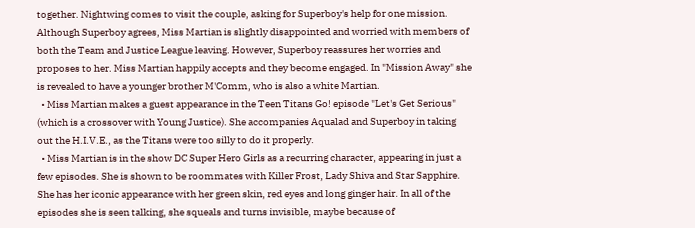together. Nightwing comes to visit the couple, asking for Superboy's help for one mission. Although Superboy agrees, Miss Martian is slightly disappointed and worried with members of both the Team and Justice League leaving. However, Superboy reassures her worries and proposes to her. Miss Martian happily accepts and they become engaged. In "Mission Away" she is revealed to have a younger brother M'Comm, who is also a white Martian.
  • Miss Martian makes a guest appearance in the Teen Titans Go! episode "Let's Get Serious" (which is a crossover with Young Justice). She accompanies Aqualad and Superboy in taking out the H.I.V.E., as the Titans were too silly to do it properly.
  • Miss Martian is in the show DC Super Hero Girls as a recurring character, appearing in just a few episodes. She is shown to be roommates with Killer Frost, Lady Shiva and Star Sapphire. She has her iconic appearance with her green skin, red eyes and long ginger hair. In all of the episodes she is seen talking, she squeals and turns invisible, maybe because of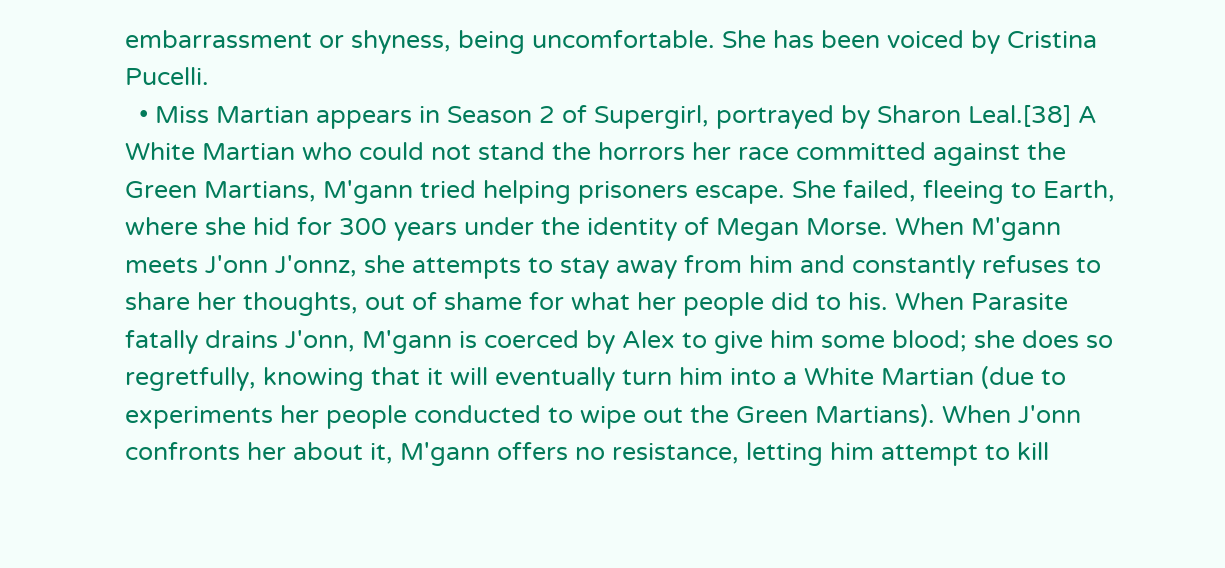embarrassment or shyness, being uncomfortable. She has been voiced by Cristina Pucelli.
  • Miss Martian appears in Season 2 of Supergirl, portrayed by Sharon Leal.[38] A White Martian who could not stand the horrors her race committed against the Green Martians, M'gann tried helping prisoners escape. She failed, fleeing to Earth, where she hid for 300 years under the identity of Megan Morse. When M'gann meets J'onn J'onnz, she attempts to stay away from him and constantly refuses to share her thoughts, out of shame for what her people did to his. When Parasite fatally drains J'onn, M'gann is coerced by Alex to give him some blood; she does so regretfully, knowing that it will eventually turn him into a White Martian (due to experiments her people conducted to wipe out the Green Martians). When J'onn confronts her about it, M'gann offers no resistance, letting him attempt to kill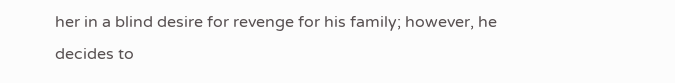her in a blind desire for revenge for his family; however, he decides to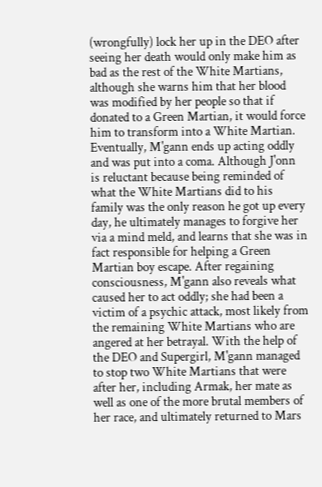(wrongfully) lock her up in the DEO after seeing her death would only make him as bad as the rest of the White Martians, although she warns him that her blood was modified by her people so that if donated to a Green Martian, it would force him to transform into a White Martian. Eventually, M'gann ends up acting oddly and was put into a coma. Although J'onn is reluctant because being reminded of what the White Martians did to his family was the only reason he got up every day, he ultimately manages to forgive her via a mind meld, and learns that she was in fact responsible for helping a Green Martian boy escape. After regaining consciousness, M'gann also reveals what caused her to act oddly; she had been a victim of a psychic attack, most likely from the remaining White Martians who are angered at her betrayal. With the help of the DEO and Supergirl, M'gann managed to stop two White Martians that were after her, including Armak, her mate as well as one of the more brutal members of her race, and ultimately returned to Mars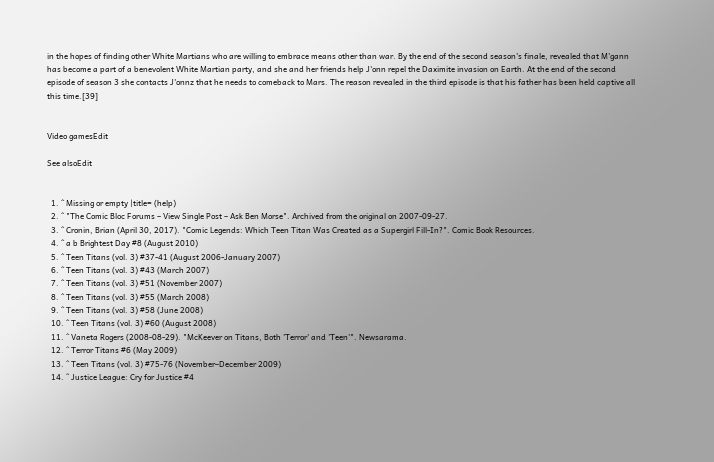in the hopes of finding other White Martians who are willing to embrace means other than war. By the end of the second season's finale, revealed that M'gann has become a part of a benevolent White Martian party, and she and her friends help J'onn repel the Daximite invasion on Earth. At the end of the second episode of season 3 she contacts J'onnz that he needs to comeback to Mars. The reason revealed in the third episode is that his father has been held captive all this time.[39]


Video gamesEdit

See alsoEdit


  1. ^ Missing or empty |title= (help)
  2. ^ "The Comic Bloc Forums – View Single Post – Ask Ben Morse". Archived from the original on 2007-09-27.
  3. ^ Cronin, Brian (April 30, 2017). "Comic Legends: Which Teen Titan Was Created as a Supergirl Fill-In?". Comic Book Resources.
  4. ^ a b Brightest Day #8 (August 2010)
  5. ^ Teen Titans (vol. 3) #37-41 (August 2006-January 2007)
  6. ^ Teen Titans (vol. 3) #43 (March 2007)
  7. ^ Teen Titans (vol. 3) #51 (November 2007)
  8. ^ Teen Titans (vol. 3) #55 (March 2008)
  9. ^ Teen Titans (vol. 3) #58 (June 2008)
  10. ^ Teen Titans (vol. 3) #60 (August 2008)
  11. ^ Vaneta Rogers (2008-08-29). "McKeever on Titans, Both 'Terror' and 'Teen'". Newsarama.
  12. ^ Terror Titans #6 (May 2009)
  13. ^ Teen Titans (vol. 3) #75-76 (November–December 2009)
  14. ^ Justice League: Cry for Justice #4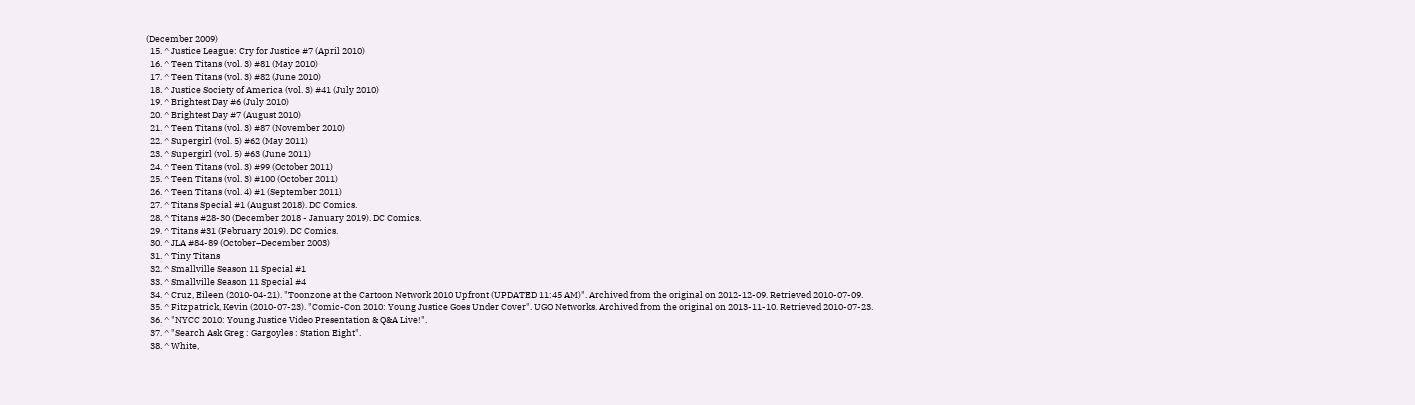(December 2009)
  15. ^ Justice League: Cry for Justice #7 (April 2010)
  16. ^ Teen Titans (vol. 3) #81 (May 2010)
  17. ^ Teen Titans (vol. 3) #82 (June 2010)
  18. ^ Justice Society of America (vol. 3) #41 (July 2010)
  19. ^ Brightest Day #6 (July 2010)
  20. ^ Brightest Day #7 (August 2010)
  21. ^ Teen Titans (vol. 3) #87 (November 2010)
  22. ^ Supergirl (vol. 5) #62 (May 2011)
  23. ^ Supergirl (vol. 5) #63 (June 2011)
  24. ^ Teen Titans (vol. 3) #99 (October 2011)
  25. ^ Teen Titans (vol. 3) #100 (October 2011)
  26. ^ Teen Titans (vol. 4) #1 (September 2011)
  27. ^ Titans Special #1 (August 2018). DC Comics.
  28. ^ Titans #28-30 (December 2018 - January 2019). DC Comics.
  29. ^ Titans #31 (February 2019). DC Comics.
  30. ^ JLA #84-89 (October–December 2003)
  31. ^ Tiny Titans
  32. ^ Smallville Season 11 Special #1
  33. ^ Smallville Season 11 Special #4
  34. ^ Cruz, Eileen (2010-04-21). "Toonzone at the Cartoon Network 2010 Upfront (UPDATED 11:45 AM)". Archived from the original on 2012-12-09. Retrieved 2010-07-09.
  35. ^ Fitzpatrick, Kevin (2010-07-23). "Comic-Con 2010: Young Justice Goes Under Cover". UGO Networks. Archived from the original on 2013-11-10. Retrieved 2010-07-23.
  36. ^ "NYCC 2010: Young Justice Video Presentation & Q&A Live!".
  37. ^ "Search Ask Greg : Gargoyles : Station Eight".
  38. ^ White,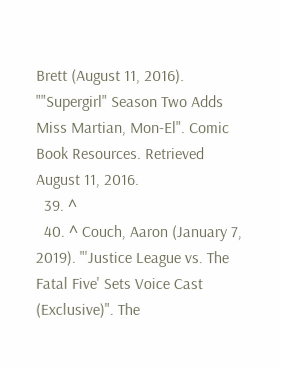Brett (August 11, 2016). ""Supergirl" Season Two Adds Miss Martian, Mon-El". Comic Book Resources. Retrieved August 11, 2016.
  39. ^
  40. ^ Couch, Aaron (January 7, 2019). "'Justice League vs. The Fatal Five' Sets Voice Cast (Exclusive)". The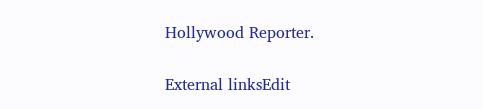Hollywood Reporter.

External linksEdit